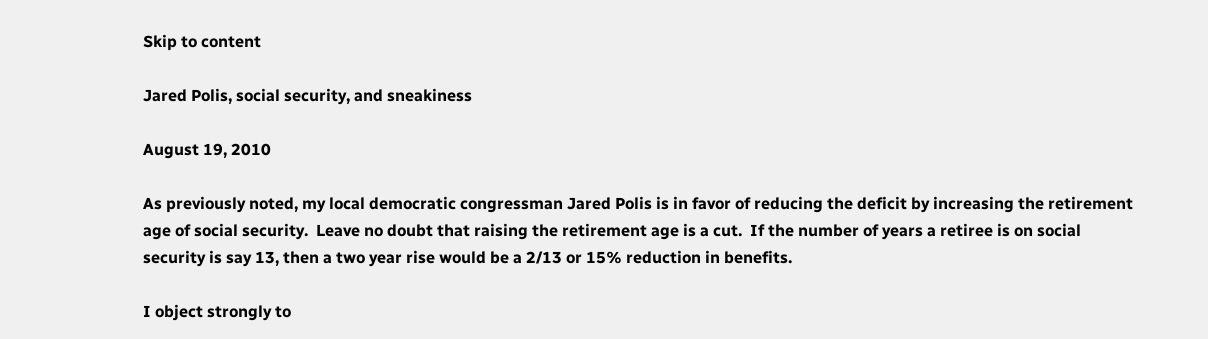Skip to content

Jared Polis, social security, and sneakiness

August 19, 2010

As previously noted, my local democratic congressman Jared Polis is in favor of reducing the deficit by increasing the retirement age of social security.  Leave no doubt that raising the retirement age is a cut.  If the number of years a retiree is on social security is say 13, then a two year rise would be a 2/13 or 15% reduction in benefits.

I object strongly to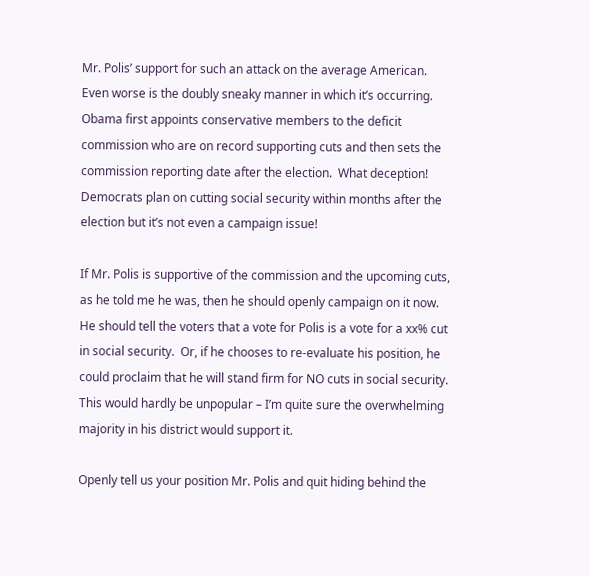Mr. Polis’ support for such an attack on the average American.  Even worse is the doubly sneaky manner in which it’s occurring.  Obama first appoints conservative members to the deficit commission who are on record supporting cuts and then sets the commission reporting date after the election.  What deception!  Democrats plan on cutting social security within months after the election but it’s not even a campaign issue!

If Mr. Polis is supportive of the commission and the upcoming cuts, as he told me he was, then he should openly campaign on it now.  He should tell the voters that a vote for Polis is a vote for a xx% cut in social security.  Or, if he chooses to re-evaluate his position, he could proclaim that he will stand firm for NO cuts in social security.  This would hardly be unpopular – I’m quite sure the overwhelming majority in his district would support it.

Openly tell us your position Mr. Polis and quit hiding behind the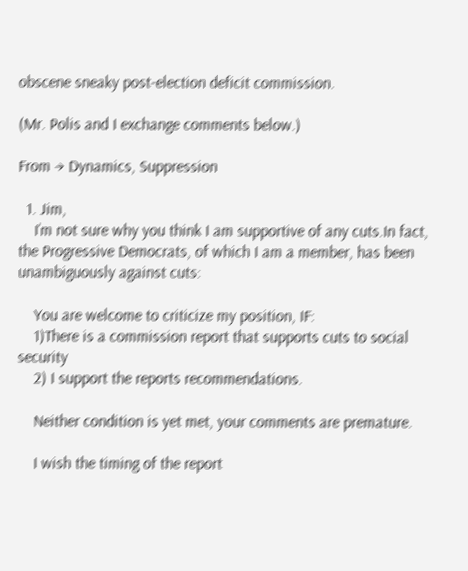obscene sneaky post-election deficit commission.

(Mr. Polis and I exchange comments below.)

From → Dynamics, Suppression

  1. Jim,
    I’m not sure why you think I am supportive of any cuts.In fact, the Progressive Democrats, of which I am a member, has been unambiguously against cuts:

    You are welcome to criticize my position, IF:
    1)There is a commission report that supports cuts to social security
    2) I support the reports recommendations.

    Neither condition is yet met, your comments are premature.

    I wish the timing of the report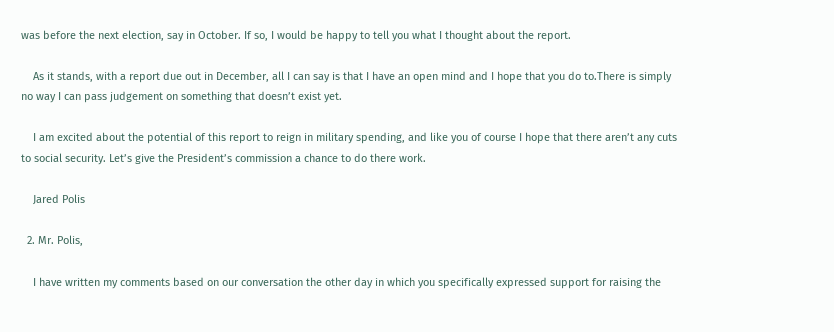was before the next election, say in October. If so, I would be happy to tell you what I thought about the report.

    As it stands, with a report due out in December, all I can say is that I have an open mind and I hope that you do to.There is simply no way I can pass judgement on something that doesn’t exist yet.

    I am excited about the potential of this report to reign in military spending, and like you of course I hope that there aren’t any cuts to social security. Let’s give the President’s commission a chance to do there work.

    Jared Polis

  2. Mr. Polis,

    I have written my comments based on our conversation the other day in which you specifically expressed support for raising the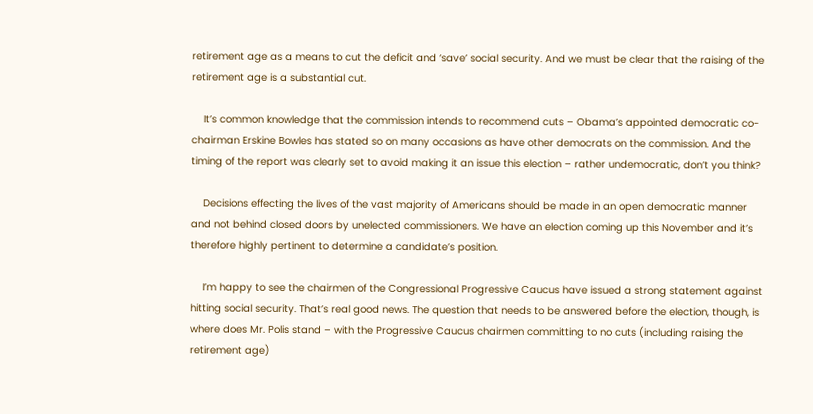retirement age as a means to cut the deficit and ‘save’ social security. And we must be clear that the raising of the retirement age is a substantial cut.

    It’s common knowledge that the commission intends to recommend cuts – Obama’s appointed democratic co-chairman Erskine Bowles has stated so on many occasions as have other democrats on the commission. And the timing of the report was clearly set to avoid making it an issue this election – rather undemocratic, don’t you think?

    Decisions effecting the lives of the vast majority of Americans should be made in an open democratic manner and not behind closed doors by unelected commissioners. We have an election coming up this November and it’s therefore highly pertinent to determine a candidate’s position.

    I’m happy to see the chairmen of the Congressional Progressive Caucus have issued a strong statement against hitting social security. That’s real good news. The question that needs to be answered before the election, though, is where does Mr. Polis stand – with the Progressive Caucus chairmen committing to no cuts (including raising the retirement age)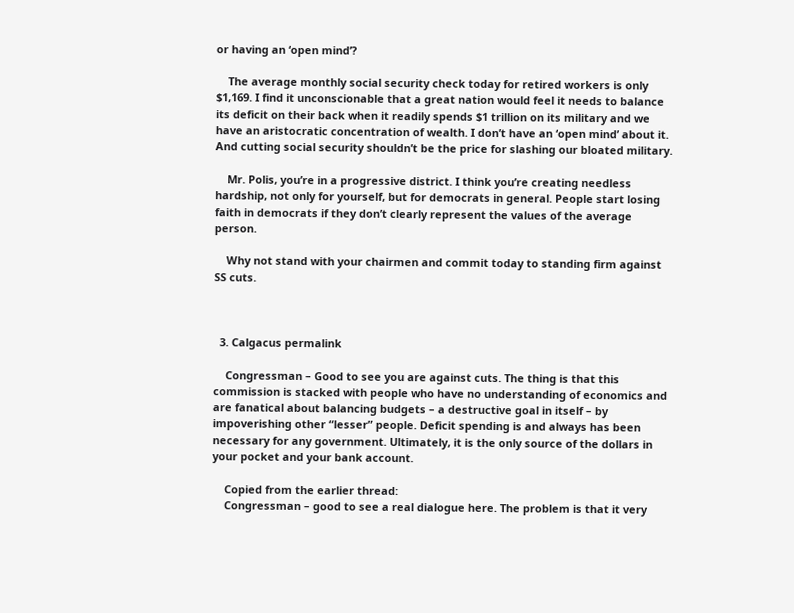or having an ‘open mind’?

    The average monthly social security check today for retired workers is only $1,169. I find it unconscionable that a great nation would feel it needs to balance its deficit on their back when it readily spends $1 trillion on its military and we have an aristocratic concentration of wealth. I don’t have an ‘open mind’ about it. And cutting social security shouldn’t be the price for slashing our bloated military.

    Mr. Polis, you’re in a progressive district. I think you’re creating needless hardship, not only for yourself, but for democrats in general. People start losing faith in democrats if they don’t clearly represent the values of the average person.

    Why not stand with your chairmen and commit today to standing firm against SS cuts.



  3. Calgacus permalink

    Congressman – Good to see you are against cuts. The thing is that this commission is stacked with people who have no understanding of economics and are fanatical about balancing budgets – a destructive goal in itself – by impoverishing other “lesser” people. Deficit spending is and always has been necessary for any government. Ultimately, it is the only source of the dollars in your pocket and your bank account.

    Copied from the earlier thread:
    Congressman – good to see a real dialogue here. The problem is that it very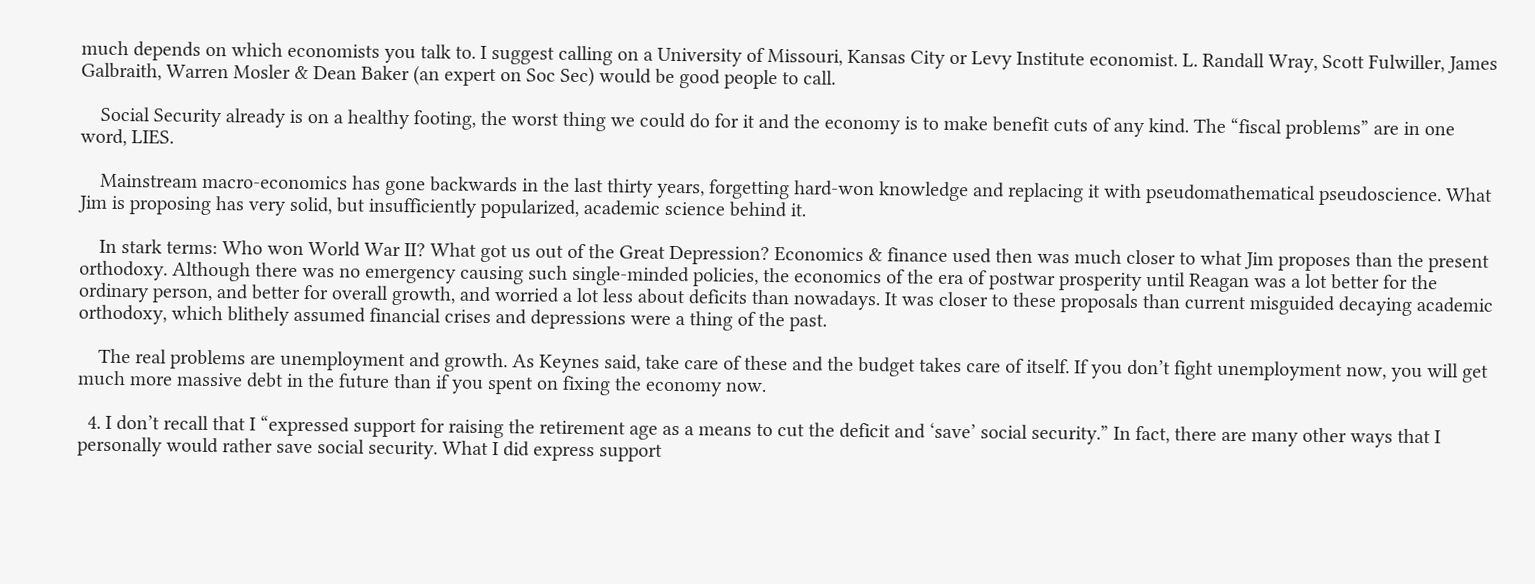much depends on which economists you talk to. I suggest calling on a University of Missouri, Kansas City or Levy Institute economist. L. Randall Wray, Scott Fulwiller, James Galbraith, Warren Mosler & Dean Baker (an expert on Soc Sec) would be good people to call.

    Social Security already is on a healthy footing, the worst thing we could do for it and the economy is to make benefit cuts of any kind. The “fiscal problems” are in one word, LIES.

    Mainstream macro-economics has gone backwards in the last thirty years, forgetting hard-won knowledge and replacing it with pseudomathematical pseudoscience. What Jim is proposing has very solid, but insufficiently popularized, academic science behind it.

    In stark terms: Who won World War II? What got us out of the Great Depression? Economics & finance used then was much closer to what Jim proposes than the present orthodoxy. Although there was no emergency causing such single-minded policies, the economics of the era of postwar prosperity until Reagan was a lot better for the ordinary person, and better for overall growth, and worried a lot less about deficits than nowadays. It was closer to these proposals than current misguided decaying academic orthodoxy, which blithely assumed financial crises and depressions were a thing of the past.

    The real problems are unemployment and growth. As Keynes said, take care of these and the budget takes care of itself. If you don’t fight unemployment now, you will get much more massive debt in the future than if you spent on fixing the economy now.

  4. I don’t recall that I “expressed support for raising the retirement age as a means to cut the deficit and ‘save’ social security.” In fact, there are many other ways that I personally would rather save social security. What I did express support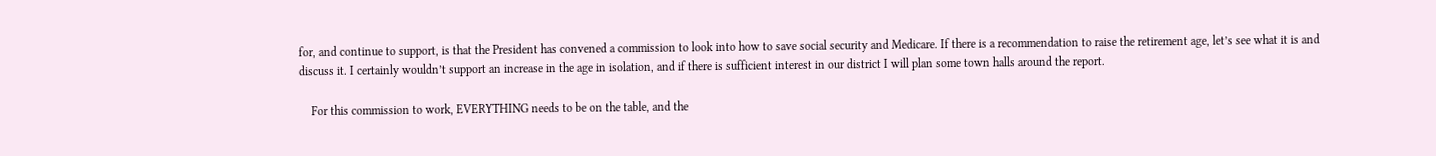for, and continue to support, is that the President has convened a commission to look into how to save social security and Medicare. If there is a recommendation to raise the retirement age, let’s see what it is and discuss it. I certainly wouldn’t support an increase in the age in isolation, and if there is sufficient interest in our district I will plan some town halls around the report.

    For this commission to work, EVERYTHING needs to be on the table, and the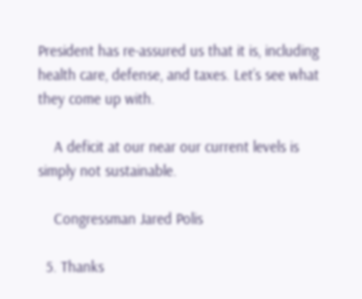President has re-assured us that it is, including health care, defense, and taxes. Let’s see what they come up with.

    A deficit at our near our current levels is simply not sustainable.

    Congressman Jared Polis

  5. Thanks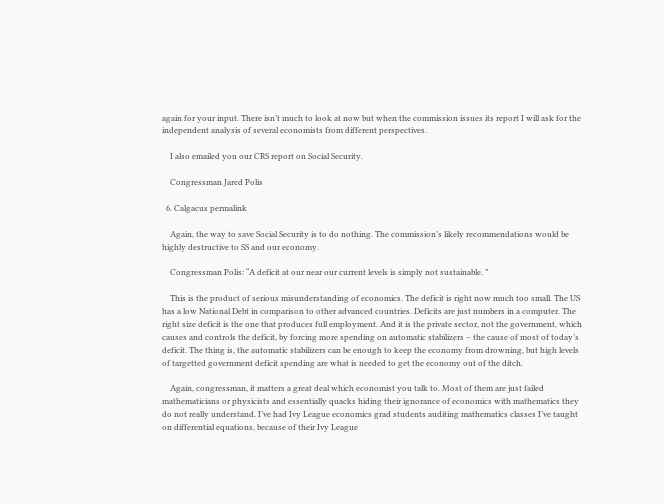again for your input. There isn’t much to look at now but when the commission issues its report I will ask for the independent analysis of several economists from different perspectives.

    I also emailed you our CRS report on Social Security.

    Congressman Jared Polis

  6. Calgacus permalink

    Again, the way to save Social Security is to do nothing. The commission’s likely recommendations would be highly destructive to SS and our economy.

    Congressman Polis: “A deficit at our near our current levels is simply not sustainable. ”

    This is the product of serious misunderstanding of economics. The deficit is right now much too small. The US has a low National Debt in comparison to other advanced countries. Deficits are just numbers in a computer. The right size deficit is the one that produces full employment. And it is the private sector, not the government, which causes and controls the deficit, by forcing more spending on automatic stabilizers – the cause of most of today’s deficit. The thing is, the automatic stabilizers can be enough to keep the economy from drowning, but high levels of targetted government deficit spending are what is needed to get the economy out of the ditch.

    Again, congressman, it matters a great deal which economist you talk to. Most of them are just failed mathematicians or physicists and essentially quacks hiding their ignorance of economics with mathematics they do not really understand. I’ve had Ivy League economics grad students auditing mathematics classes I’ve taught on differential equations, because of their Ivy League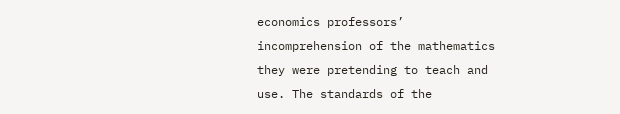economics professors’ incomprehension of the mathematics they were pretending to teach and use. The standards of the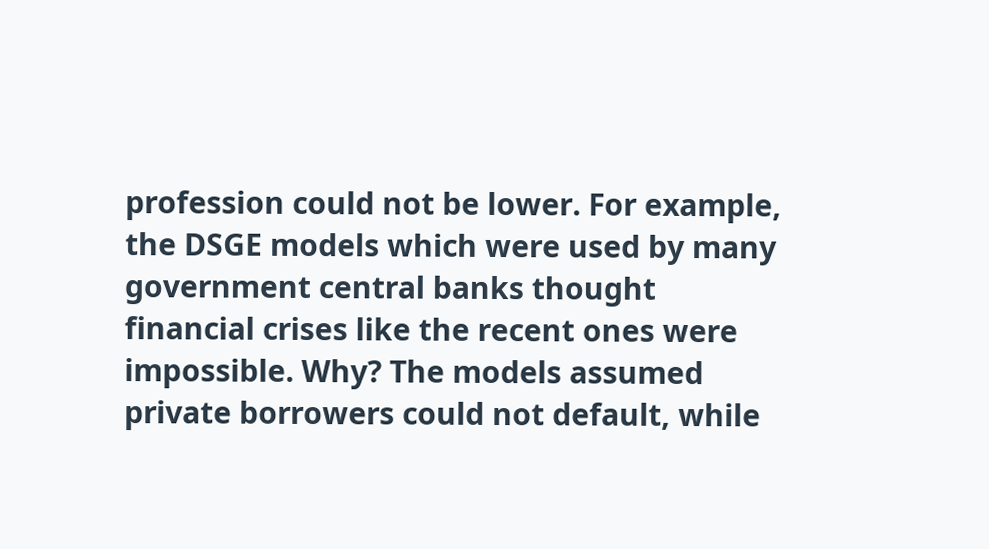profession could not be lower. For example, the DSGE models which were used by many government central banks thought financial crises like the recent ones were impossible. Why? The models assumed private borrowers could not default, while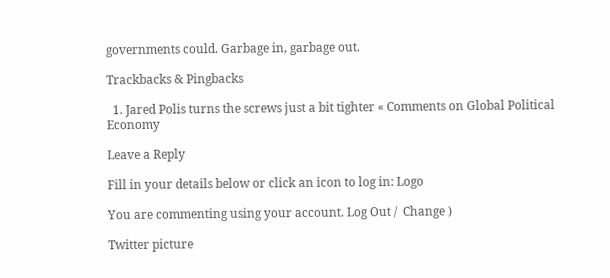governments could. Garbage in, garbage out.

Trackbacks & Pingbacks

  1. Jared Polis turns the screws just a bit tighter « Comments on Global Political Economy

Leave a Reply

Fill in your details below or click an icon to log in: Logo

You are commenting using your account. Log Out /  Change )

Twitter picture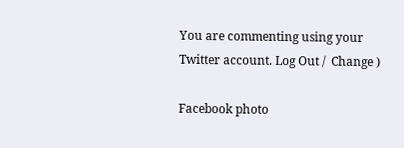You are commenting using your Twitter account. Log Out /  Change )

Facebook photo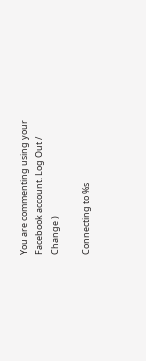You are commenting using your Facebook account. Log Out /  Change )

Connecting to %s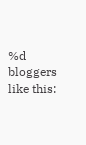%d bloggers like this: